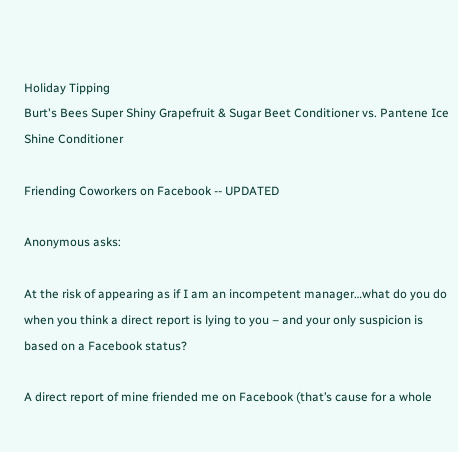Holiday Tipping
Burt's Bees Super Shiny Grapefruit & Sugar Beet Conditioner vs. Pantene Ice Shine Conditioner

Friending Coworkers on Facebook -- UPDATED

Anonymous asks:

At the risk of appearing as if I am an incompetent manager…what do you do when you think a direct report is lying to you – and your only suspicion is based on a Facebook status?

A direct report of mine friended me on Facebook (that’s cause for a whole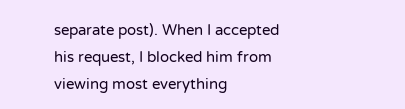separate post). When I accepted his request, I blocked him from viewing most everything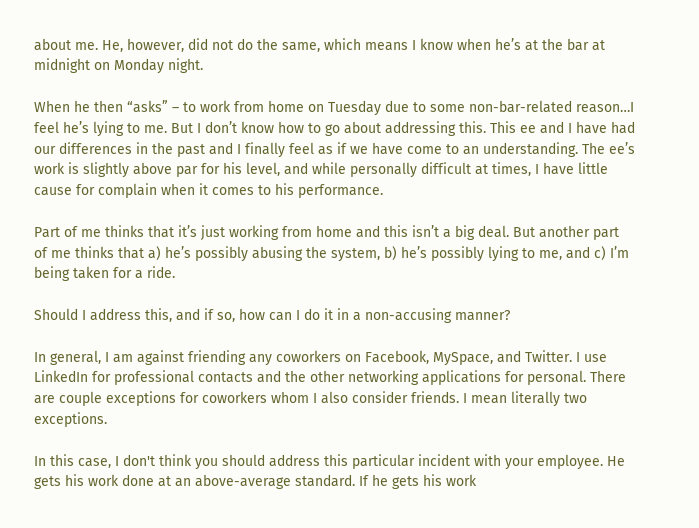about me. He, however, did not do the same, which means I know when he’s at the bar at midnight on Monday night.

When he then “asks” – to work from home on Tuesday due to some non-bar-related reason…I feel he’s lying to me. But I don’t know how to go about addressing this. This ee and I have had our differences in the past and I finally feel as if we have come to an understanding. The ee’s work is slightly above par for his level, and while personally difficult at times, I have little cause for complain when it comes to his performance.

Part of me thinks that it’s just working from home and this isn’t a big deal. But another part of me thinks that a) he’s possibly abusing the system, b) he’s possibly lying to me, and c) I’m being taken for a ride.

Should I address this, and if so, how can I do it in a non-accusing manner?

In general, I am against friending any coworkers on Facebook, MySpace, and Twitter. I use LinkedIn for professional contacts and the other networking applications for personal. There are couple exceptions for coworkers whom I also consider friends. I mean literally two exceptions.

In this case, I don't think you should address this particular incident with your employee. He gets his work done at an above-average standard. If he gets his work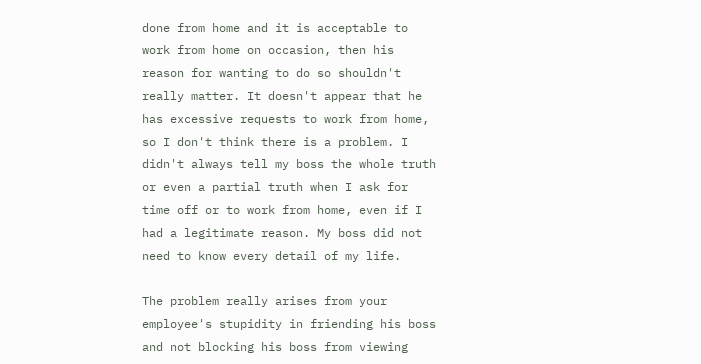done from home and it is acceptable to work from home on occasion, then his reason for wanting to do so shouldn't really matter. It doesn't appear that he has excessive requests to work from home, so I don't think there is a problem. I didn't always tell my boss the whole truth or even a partial truth when I ask for time off or to work from home, even if I had a legitimate reason. My boss did not need to know every detail of my life.

The problem really arises from your employee's stupidity in friending his boss and not blocking his boss from viewing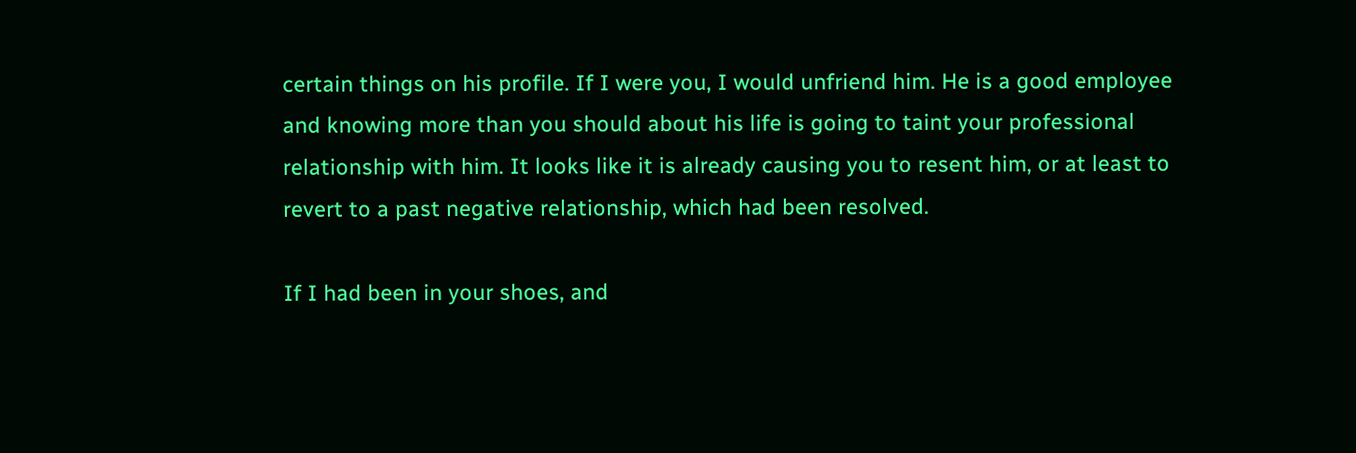certain things on his profile. If I were you, I would unfriend him. He is a good employee and knowing more than you should about his life is going to taint your professional relationship with him. It looks like it is already causing you to resent him, or at least to revert to a past negative relationship, which had been resolved.

If I had been in your shoes, and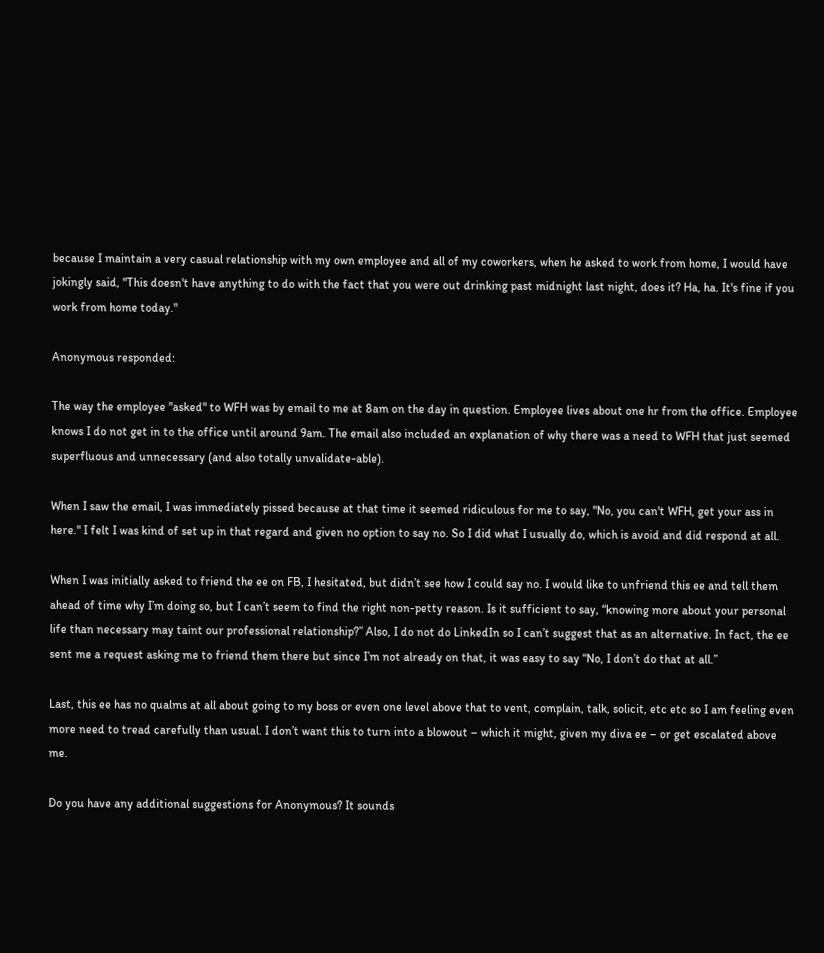because I maintain a very casual relationship with my own employee and all of my coworkers, when he asked to work from home, I would have jokingly said, "This doesn't have anything to do with the fact that you were out drinking past midnight last night, does it? Ha, ha. It's fine if you work from home today."

Anonymous responded:

The way the employee "asked" to WFH was by email to me at 8am on the day in question. Employee lives about one hr from the office. Employee knows I do not get in to the office until around 9am. The email also included an explanation of why there was a need to WFH that just seemed superfluous and unnecessary (and also totally unvalidate-able).

When I saw the email, I was immediately pissed because at that time it seemed ridiculous for me to say, "No, you can't WFH, get your ass in here." I felt I was kind of set up in that regard and given no option to say no. So I did what I usually do, which is avoid and did respond at all.

When I was initially asked to friend the ee on FB, I hesitated, but didn’t see how I could say no. I would like to unfriend this ee and tell them ahead of time why I’m doing so, but I can’t seem to find the right non-petty reason. Is it sufficient to say, “knowing more about your personal life than necessary may taint our professional relationship?” Also, I do not do LinkedIn so I can’t suggest that as an alternative. In fact, the ee sent me a request asking me to friend them there but since I’m not already on that, it was easy to say “No, I don’t do that at all.”

Last, this ee has no qualms at all about going to my boss or even one level above that to vent, complain, talk, solicit, etc etc so I am feeling even more need to tread carefully than usual. I don’t want this to turn into a blowout – which it might, given my diva ee – or get escalated above me.

Do you have any additional suggestions for Anonymous? It sounds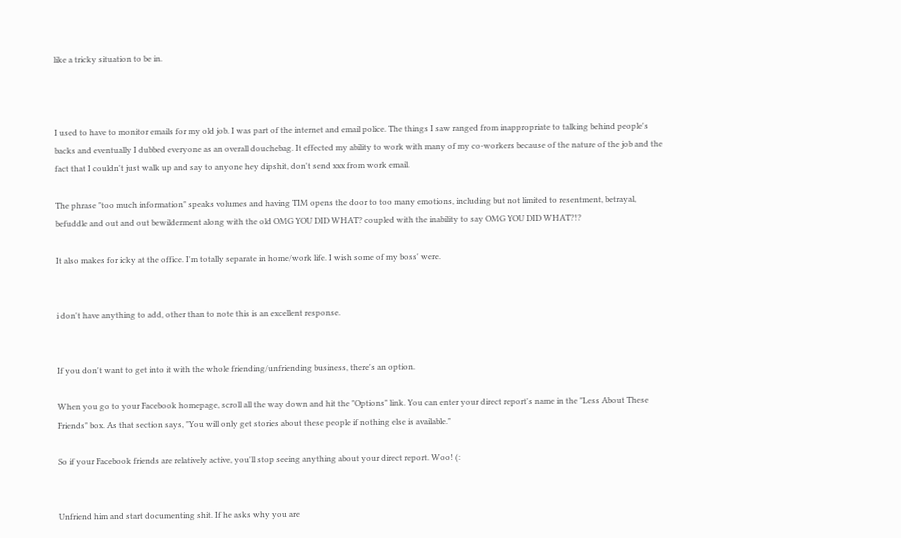like a tricky situation to be in.



I used to have to monitor emails for my old job. I was part of the internet and email police. The things I saw ranged from inappropriate to talking behind people's backs and eventually I dubbed everyone as an overall douchebag. It effected my ability to work with many of my co-workers because of the nature of the job and the fact that I couldn't just walk up and say to anyone hey dipshit, don't send xxx from work email.

The phrase "too much information" speaks volumes and having TIM opens the door to too many emotions, including but not limited to resentment, betrayal, befuddle and out and out bewilderment along with the old OMG YOU DID WHAT? coupled with the inability to say OMG YOU DID WHAT?!?

It also makes for icky at the office. I'm totally separate in home/work life. I wish some of my boss' were.


i don't have anything to add, other than to note this is an excellent response.


If you don't want to get into it with the whole friending/unfriending business, there's an option.

When you go to your Facebook homepage, scroll all the way down and hit the "Options" link. You can enter your direct report's name in the "Less About These Friends" box. As that section says, "You will only get stories about these people if nothing else is available."

So if your Facebook friends are relatively active, you'll stop seeing anything about your direct report. Woo! (:


Unfriend him and start documenting shit. If he asks why you are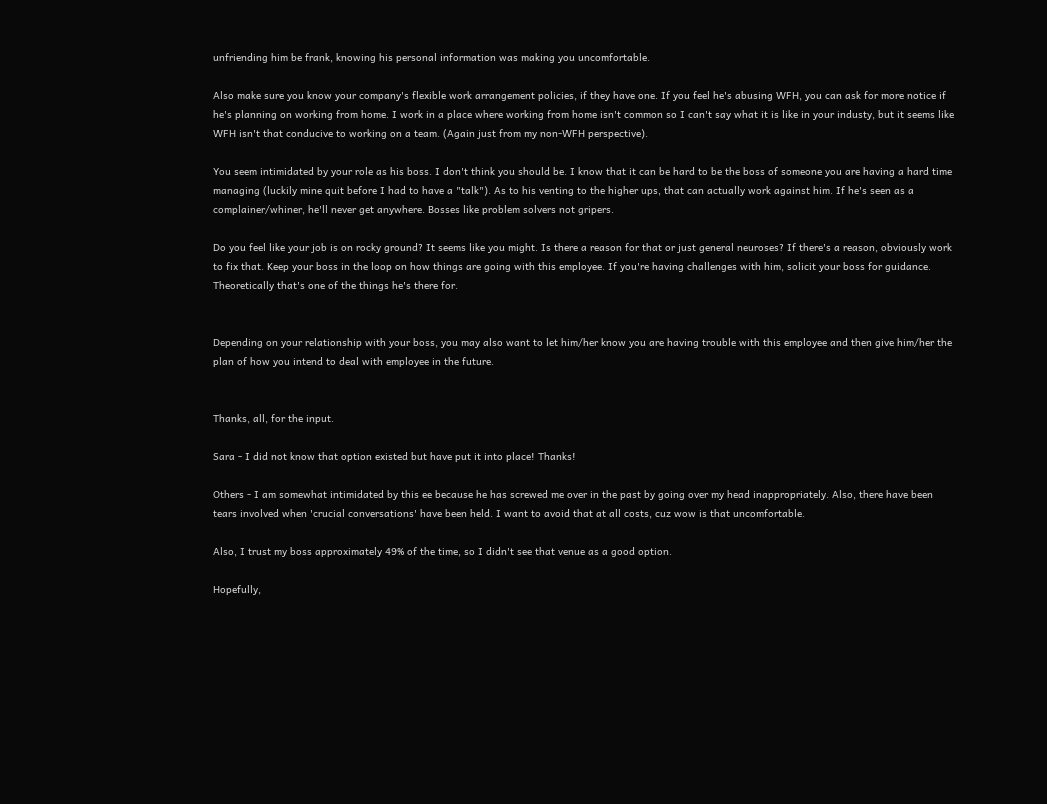unfriending him be frank, knowing his personal information was making you uncomfortable.

Also make sure you know your company's flexible work arrangement policies, if they have one. If you feel he's abusing WFH, you can ask for more notice if he's planning on working from home. I work in a place where working from home isn't common so I can't say what it is like in your industy, but it seems like WFH isn't that conducive to working on a team. (Again just from my non-WFH perspective).

You seem intimidated by your role as his boss. I don't think you should be. I know that it can be hard to be the boss of someone you are having a hard time managing (luckily mine quit before I had to have a "talk"). As to his venting to the higher ups, that can actually work against him. If he's seen as a complainer/whiner, he'll never get anywhere. Bosses like problem solvers not gripers.

Do you feel like your job is on rocky ground? It seems like you might. Is there a reason for that or just general neuroses? If there's a reason, obviously work to fix that. Keep your boss in the loop on how things are going with this employee. If you're having challenges with him, solicit your boss for guidance. Theoretically that's one of the things he's there for.


Depending on your relationship with your boss, you may also want to let him/her know you are having trouble with this employee and then give him/her the plan of how you intend to deal with employee in the future.


Thanks, all, for the input.

Sara - I did not know that option existed but have put it into place! Thanks!

Others - I am somewhat intimidated by this ee because he has screwed me over in the past by going over my head inappropriately. Also, there have been tears involved when 'crucial conversations' have been held. I want to avoid that at all costs, cuz wow is that uncomfortable.

Also, I trust my boss approximately 49% of the time, so I didn't see that venue as a good option.

Hopefully,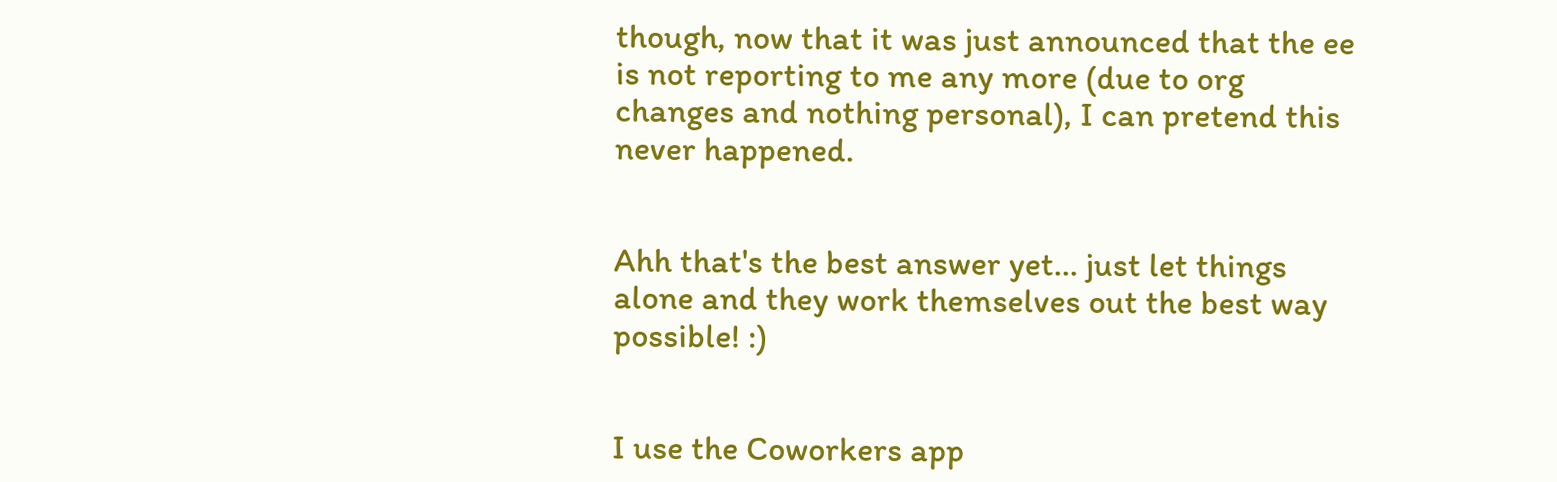though, now that it was just announced that the ee is not reporting to me any more (due to org changes and nothing personal), I can pretend this never happened.


Ahh that's the best answer yet... just let things alone and they work themselves out the best way possible! :)


I use the Coworkers app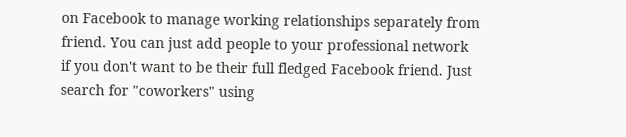on Facebook to manage working relationships separately from friend. You can just add people to your professional network if you don't want to be their full fledged Facebook friend. Just search for "coworkers" using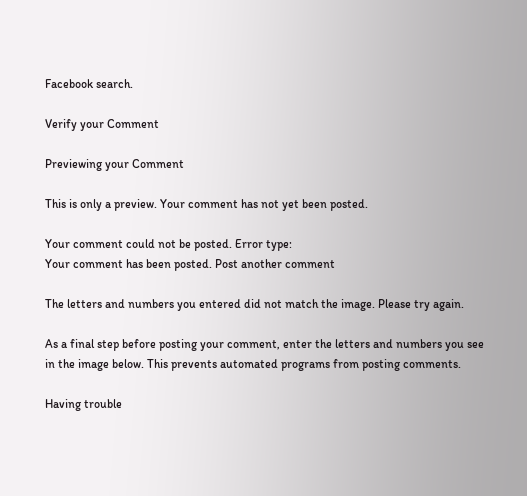Facebook search.

Verify your Comment

Previewing your Comment

This is only a preview. Your comment has not yet been posted.

Your comment could not be posted. Error type:
Your comment has been posted. Post another comment

The letters and numbers you entered did not match the image. Please try again.

As a final step before posting your comment, enter the letters and numbers you see in the image below. This prevents automated programs from posting comments.

Having trouble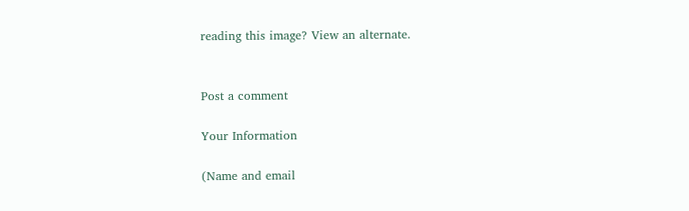reading this image? View an alternate.


Post a comment

Your Information

(Name and email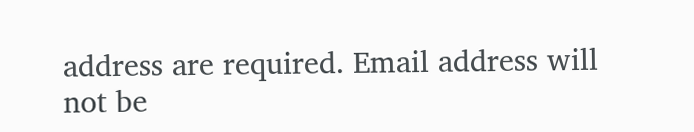address are required. Email address will not be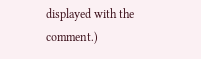displayed with the comment.)